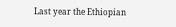Last year the Ethiopian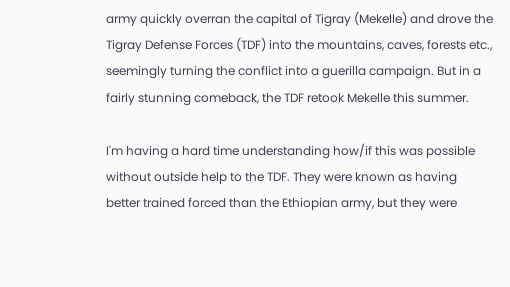army quickly overran the capital of Tigray (Mekelle) and drove the Tigray Defense Forces (TDF) into the mountains, caves, forests etc., seemingly turning the conflict into a guerilla campaign. But in a fairly stunning comeback, the TDF retook Mekelle this summer.

I'm having a hard time understanding how/if this was possible without outside help to the TDF. They were known as having better trained forced than the Ethiopian army, but they were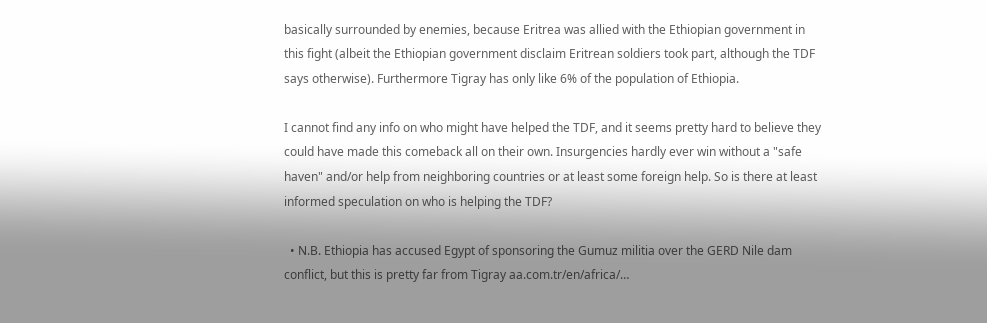basically surrounded by enemies, because Eritrea was allied with the Ethiopian government in this fight (albeit the Ethiopian government disclaim Eritrean soldiers took part, although the TDF says otherwise). Furthermore Tigray has only like 6% of the population of Ethiopia.

I cannot find any info on who might have helped the TDF, and it seems pretty hard to believe they could have made this comeback all on their own. Insurgencies hardly ever win without a "safe haven" and/or help from neighboring countries or at least some foreign help. So is there at least informed speculation on who is helping the TDF?

  • N.B. Ethiopia has accused Egypt of sponsoring the Gumuz militia over the GERD Nile dam conflict, but this is pretty far from Tigray aa.com.tr/en/africa/…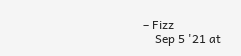– Fizz
    Sep 5 '21 at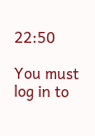22:50

You must log in to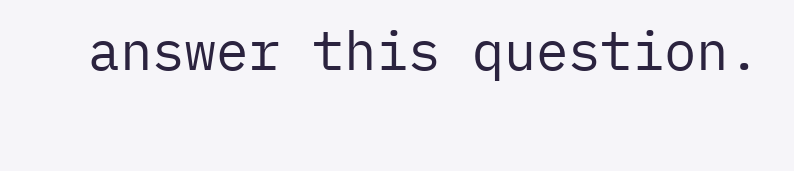answer this question.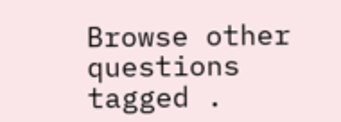Browse other questions tagged .